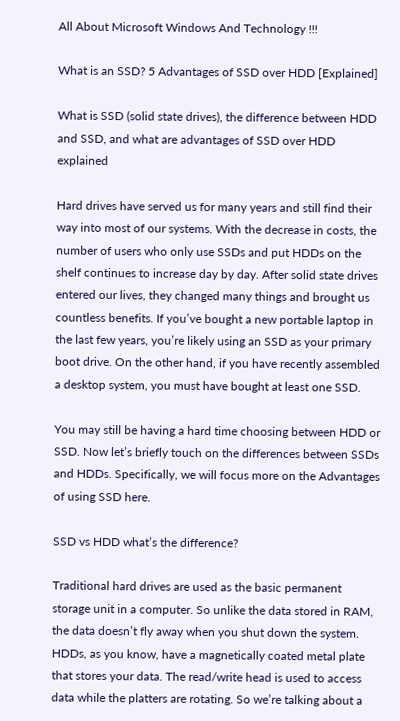All About Microsoft Windows And Technology !!!

What is an SSD? 5 Advantages of SSD over HDD [Explained]

What is SSD (solid state drives), the difference between HDD and SSD, and what are advantages of SSD over HDD explained

Hard drives have served us for many years and still find their way into most of our systems. With the decrease in costs, the number of users who only use SSDs and put HDDs on the shelf continues to increase day by day. After solid state drives entered our lives, they changed many things and brought us countless benefits. If you’ve bought a new portable laptop in the last few years, you’re likely using an SSD as your primary boot drive. On the other hand, if you have recently assembled a desktop system, you must have bought at least one SSD.

You may still be having a hard time choosing between HDD or SSD. Now let’s briefly touch on the differences between SSDs and HDDs. Specifically, we will focus more on the Advantages of using SSD here.

SSD vs HDD what’s the difference?

Traditional hard drives are used as the basic permanent storage unit in a computer. So unlike the data stored in RAM, the data doesn’t fly away when you shut down the system. HDDs, as you know, have a magnetically coated metal plate that stores your data. The read/write head is used to access data while the platters are rotating. So we’re talking about a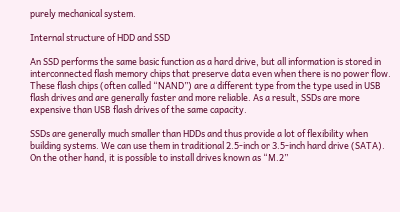purely mechanical system.

Internal structure of HDD and SSD

An SSD performs the same basic function as a hard drive, but all information is stored in interconnected flash memory chips that preserve data even when there is no power flow. These flash chips (often called “NAND”) are a different type from the type used in USB flash drives and are generally faster and more reliable. As a result, SSDs are more expensive than USB flash drives of the same capacity.

SSDs are generally much smaller than HDDs and thus provide a lot of flexibility when building systems. We can use them in traditional 2.5-inch or 3.5-inch hard drive (SATA). On the other hand, it is possible to install drives known as “M.2”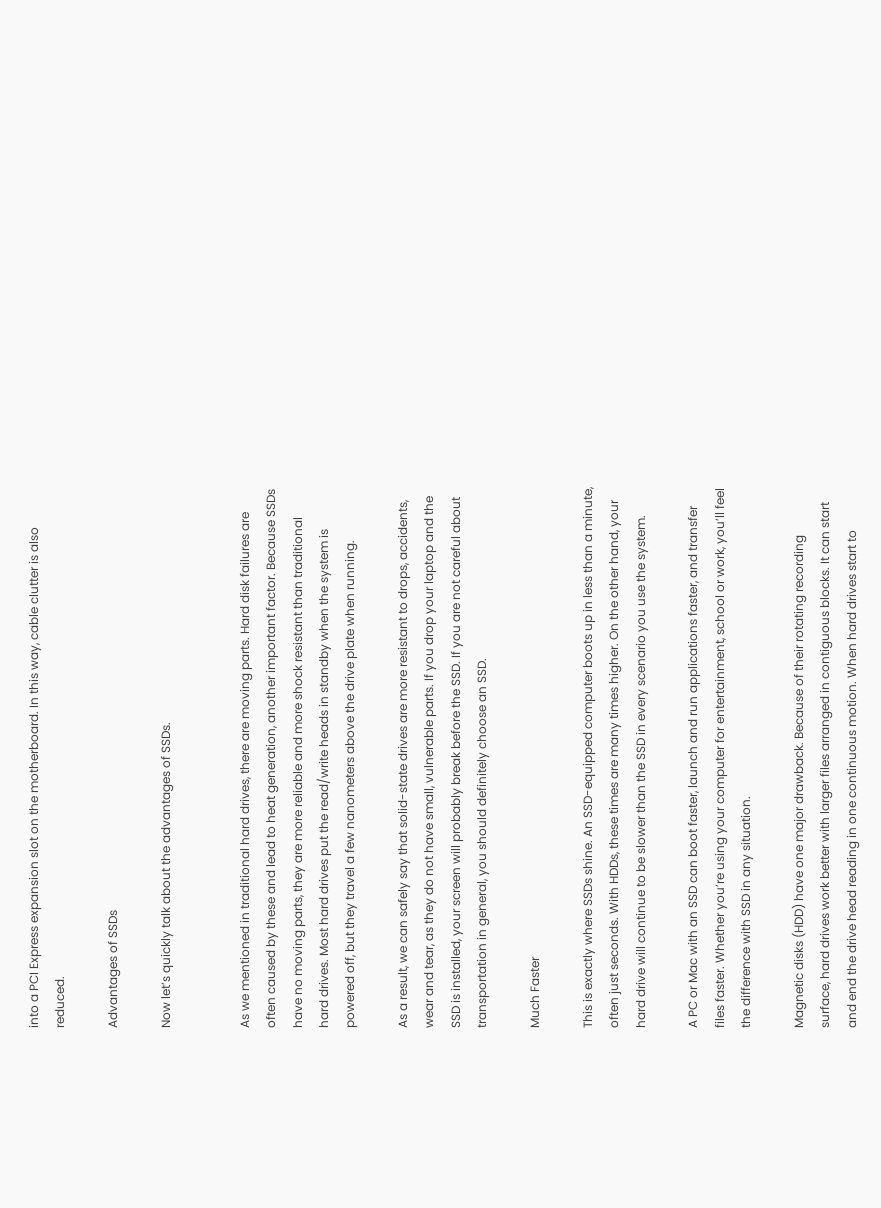into a PCI Express expansion slot on the motherboard. In this way, cable clutter is also reduced.

Advantages of SSDs

Now let’s quickly talk about the advantages of SSDs.


As we mentioned in traditional hard drives, there are moving parts. Hard disk failures are often caused by these and lead to heat generation, another important factor. Because SSDs have no moving parts, they are more reliable and more shock resistant than traditional hard drives. Most hard drives put the read/write heads in standby when the system is powered off, but they travel a few nanometers above the drive plate when running.

As a result, we can safely say that solid-state drives are more resistant to drops, accidents, wear and tear, as they do not have small, vulnerable parts. If you drop your laptop and the SSD is installed, your screen will probably break before the SSD. If you are not careful about transportation in general, you should definitely choose an SSD.

Much Faster

This is exactly where SSDs shine. An SSD-equipped computer boots up in less than a minute, often just seconds. With HDDs, these times are many times higher. On the other hand, your hard drive will continue to be slower than the SSD in every scenario you use the system.

A PC or Mac with an SSD can boot faster, launch and run applications faster, and transfer files faster. Whether you’re using your computer for entertainment, school or work, you’ll feel the difference with SSD in any situation.

Magnetic disks (HDD) have one major drawback. Because of their rotating recording surface, hard drives work better with larger files arranged in contiguous blocks. It can start and end the drive head reading in one continuous motion. When hard drives start to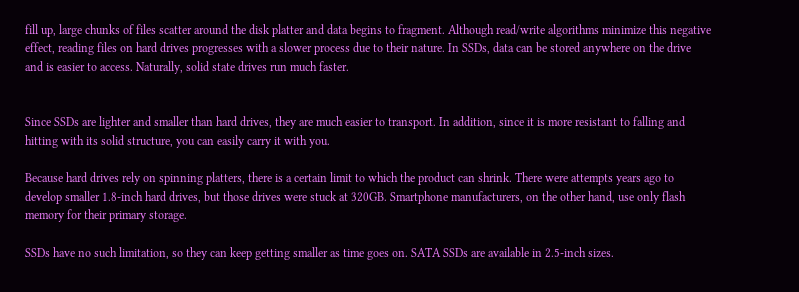fill up, large chunks of files scatter around the disk platter and data begins to fragment. Although read/write algorithms minimize this negative effect, reading files on hard drives progresses with a slower process due to their nature. In SSDs, data can be stored anywhere on the drive and is easier to access. Naturally, solid state drives run much faster.


Since SSDs are lighter and smaller than hard drives, they are much easier to transport. In addition, since it is more resistant to falling and hitting with its solid structure, you can easily carry it with you.

Because hard drives rely on spinning platters, there is a certain limit to which the product can shrink. There were attempts years ago to develop smaller 1.8-inch hard drives, but those drives were stuck at 320GB. Smartphone manufacturers, on the other hand, use only flash memory for their primary storage.

SSDs have no such limitation, so they can keep getting smaller as time goes on. SATA SSDs are available in 2.5-inch sizes.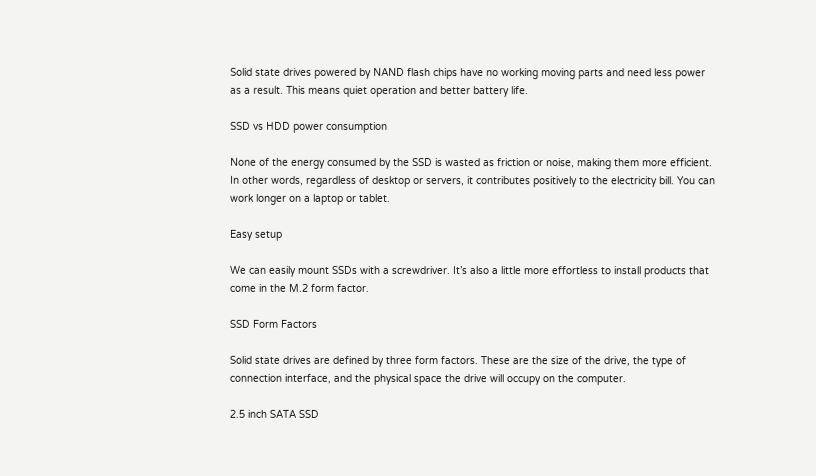Solid state drives powered by NAND flash chips have no working moving parts and need less power as a result. This means quiet operation and better battery life.

SSD vs HDD power consumption

None of the energy consumed by the SSD is wasted as friction or noise, making them more efficient. In other words, regardless of desktop or servers, it contributes positively to the electricity bill. You can work longer on a laptop or tablet.

Easy setup

We can easily mount SSDs with a screwdriver. It’s also a little more effortless to install products that come in the M.2 form factor.

SSD Form Factors

Solid state drives are defined by three form factors. These are the size of the drive, the type of connection interface, and the physical space the drive will occupy on the computer.

2.5 inch SATA SSD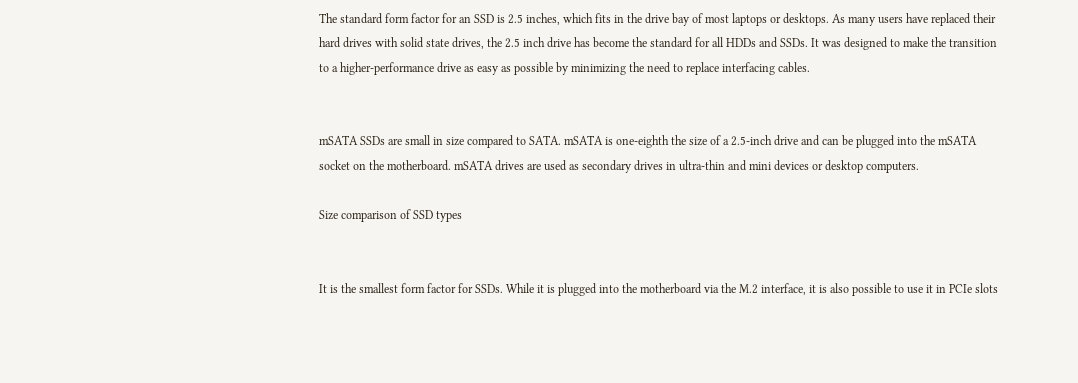The standard form factor for an SSD is 2.5 inches, which fits in the drive bay of most laptops or desktops. As many users have replaced their hard drives with solid state drives, the 2.5 inch drive has become the standard for all HDDs and SSDs. It was designed to make the transition to a higher-performance drive as easy as possible by minimizing the need to replace interfacing cables.


mSATA SSDs are small in size compared to SATA. mSATA is one-eighth the size of a 2.5-inch drive and can be plugged into the mSATA socket on the motherboard. mSATA drives are used as secondary drives in ultra-thin and mini devices or desktop computers.

Size comparison of SSD types


It is the smallest form factor for SSDs. While it is plugged into the motherboard via the M.2 interface, it is also possible to use it in PCIe slots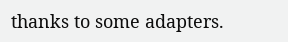thanks to some adapters.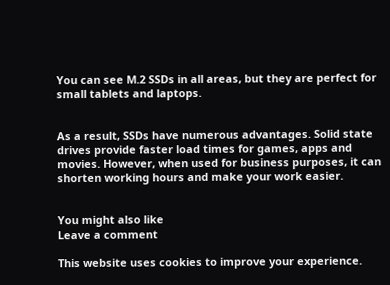You can see M.2 SSDs in all areas, but they are perfect for small tablets and laptops.


As a result, SSDs have numerous advantages. Solid state drives provide faster load times for games, apps and movies. However, when used for business purposes, it can shorten working hours and make your work easier.


You might also like
Leave a comment

This website uses cookies to improve your experience.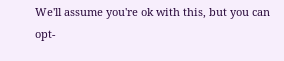We'll assume you're ok with this, but you can opt-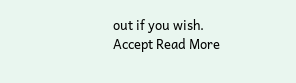out if you wish. Accept Read More